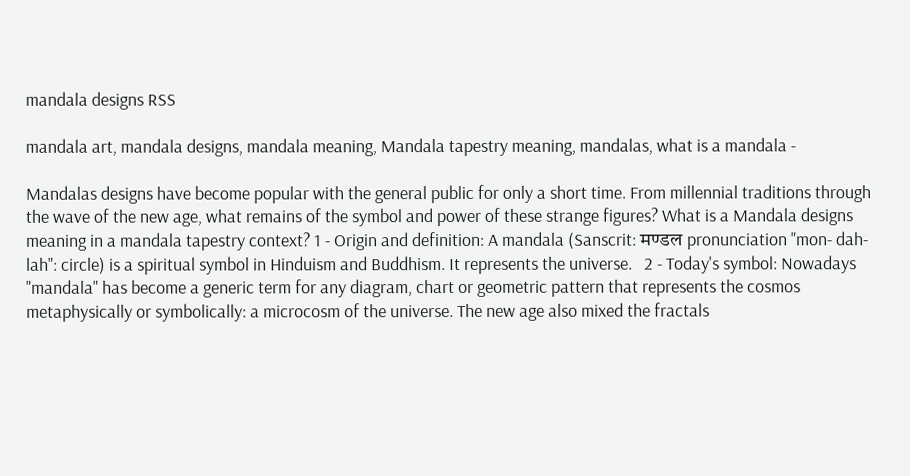mandala designs RSS

mandala art, mandala designs, mandala meaning, Mandala tapestry meaning, mandalas, what is a mandala -

Mandalas designs have become popular with the general public for only a short time. From millennial traditions through the wave of the new age, what remains of the symbol and power of these strange figures? What is a Mandala designs meaning in a mandala tapestry context? 1 - Origin and definition: A mandala (Sanscrit: मण्डल pronunciation "mon- dah- lah": circle) is a spiritual symbol in Hinduism and Buddhism. It represents the universe.   2 - Today's symbol: Nowadays "mandala" has become a generic term for any diagram, chart or geometric pattern that represents the cosmos metaphysically or symbolically: a microcosm of the universe. The new age also mixed the fractals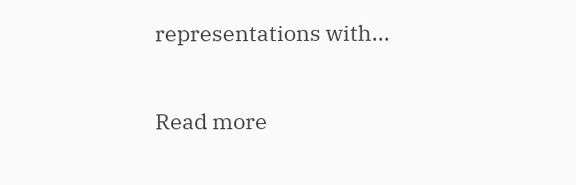representations with...

Read more